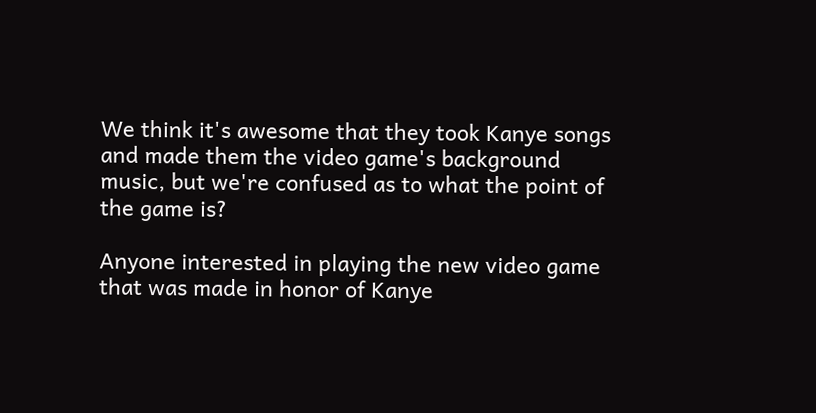We think it's awesome that they took Kanye songs and made them the video game's background music, but we're confused as to what the point of the game is?

Anyone interested in playing the new video game that was made in honor of Kanye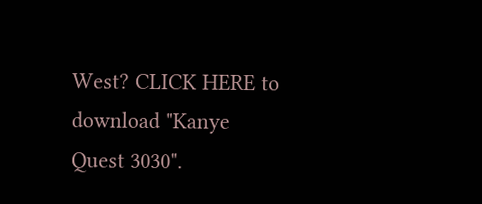West? CLICK HERE to download "Kanye Quest 3030".